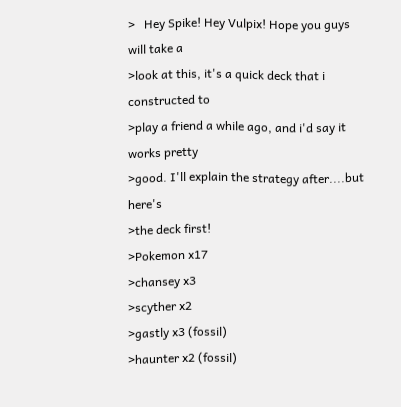>   Hey Spike! Hey Vulpix! Hope you guys will take a
>look at this, it's a quick deck that i constructed to
>play a friend a while ago, and i'd say it works pretty
>good. I'll explain the strategy after....but here's
>the deck first!
>Pokemon x17
>chansey x3
>scyther x2
>gastly x3 (fossil)
>haunter x2 (fossil)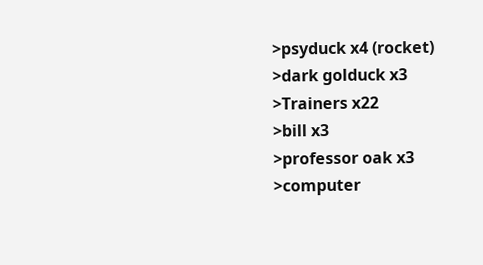>psyduck x4 (rocket)
>dark golduck x3
>Trainers x22
>bill x3
>professor oak x3
>computer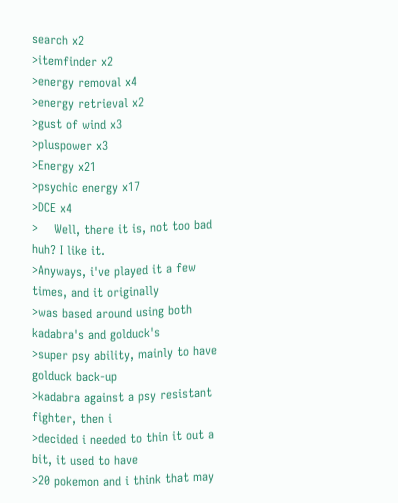search x2
>itemfinder x2
>energy removal x4
>energy retrieval x2
>gust of wind x3
>pluspower x3
>Energy x21
>psychic energy x17
>DCE x4
>    Well, there it is, not too bad huh? I like it.
>Anyways, i've played it a few times, and it originally
>was based around using both kadabra's and golduck's
>super psy ability, mainly to have golduck back-up
>kadabra against a psy resistant fighter, then i
>decided i needed to thin it out a bit, it used to have
>20 pokemon and i think that may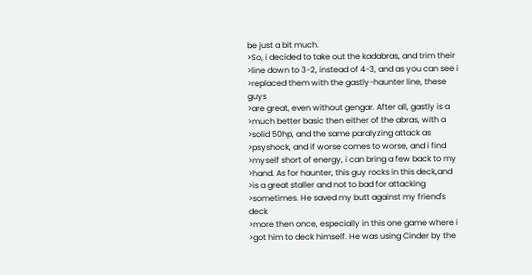be just a bit much.
>So, i decided to take out the kadabras, and trim their
>line down to 3-2, instead of 4-3, and as you can see i
>replaced them with the gastly-haunter line, these guys
>are great, even without gengar. After all, gastly is a
>much better basic then either of the abras, with a
>solid 50hp, and the same paralyzing attack as
>psyshock, and if worse comes to worse, and i find
>myself short of energy, i can bring a few back to my
>hand. As for haunter, this guy rocks in this deck,and
>is a great staller and not to bad for attacking
>sometimes. He saved my butt against my friend's deck
>more then once, especially in this one game where i
>got him to deck himself. He was using Cinder by the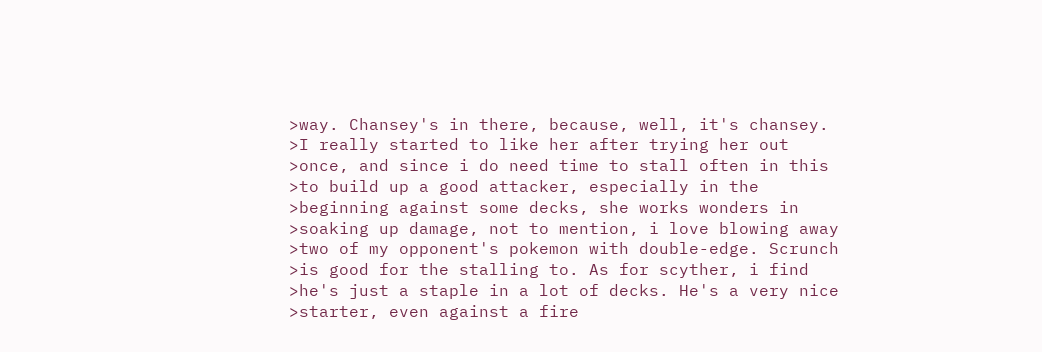>way. Chansey's in there, because, well, it's chansey.
>I really started to like her after trying her out
>once, and since i do need time to stall often in this
>to build up a good attacker, especially in the
>beginning against some decks, she works wonders in
>soaking up damage, not to mention, i love blowing away
>two of my opponent's pokemon with double-edge. Scrunch
>is good for the stalling to. As for scyther, i find
>he's just a staple in a lot of decks. He's a very nice
>starter, even against a fire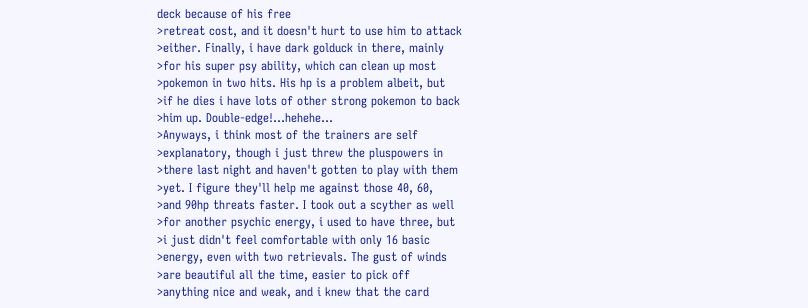deck because of his free
>retreat cost, and it doesn't hurt to use him to attack
>either. Finally, i have dark golduck in there, mainly
>for his super psy ability, which can clean up most
>pokemon in two hits. His hp is a problem albeit, but
>if he dies i have lots of other strong pokemon to back
>him up. Double-edge!...hehehe...
>Anyways, i think most of the trainers are self
>explanatory, though i just threw the pluspowers in
>there last night and haven't gotten to play with them
>yet. I figure they'll help me against those 40, 60,
>and 90hp threats faster. I took out a scyther as well
>for another psychic energy, i used to have three, but
>i just didn't feel comfortable with only 16 basic
>energy, even with two retrievals. The gust of winds
>are beautiful all the time, easier to pick off
>anything nice and weak, and i knew that the card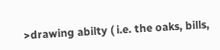>drawing abilty ( i.e. the oaks, bills,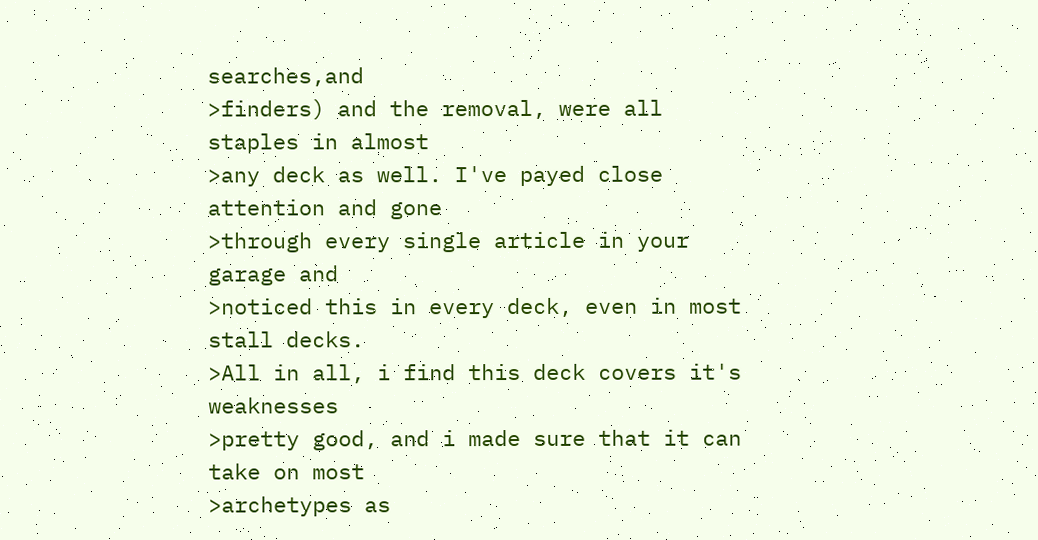searches,and
>finders) and the removal, were all staples in almost
>any deck as well. I've payed close attention and gone
>through every single article in your garage and
>noticed this in every deck, even in most stall decks.
>All in all, i find this deck covers it's weaknesses
>pretty good, and i made sure that it can take on most
>archetypes as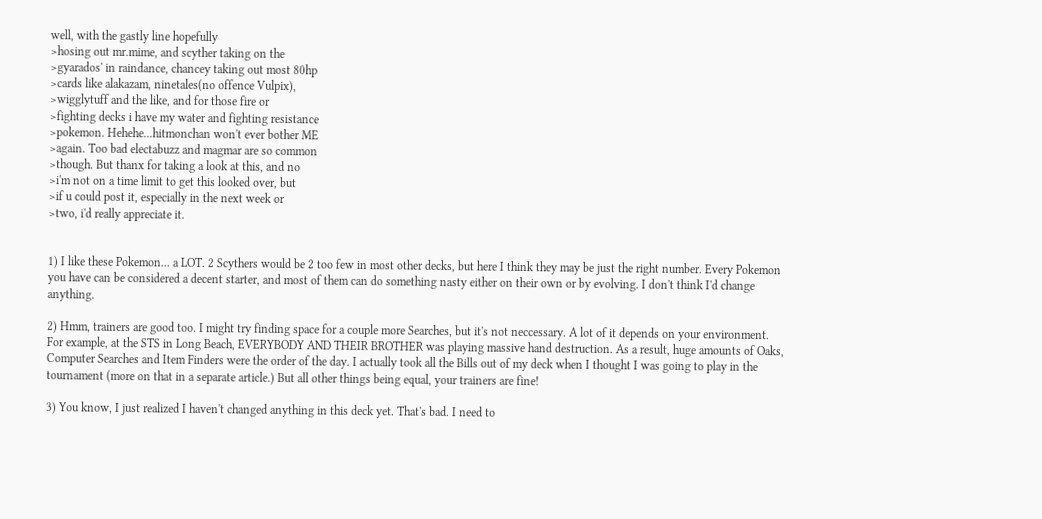well, with the gastly line hopefully
>hosing out mr.mime, and scyther taking on the
>gyarados' in raindance, chancey taking out most 80hp
>cards like alakazam, ninetales(no offence Vulpix),
>wigglytuff and the like, and for those fire or
>fighting decks i have my water and fighting resistance
>pokemon. Hehehe...hitmonchan won't ever bother ME
>again. Too bad electabuzz and magmar are so common
>though. But thanx for taking a look at this, and no
>i'm not on a time limit to get this looked over, but
>if u could post it, especially in the next week or
>two, i'd really appreciate it.


1) I like these Pokemon... a LOT. 2 Scythers would be 2 too few in most other decks, but here I think they may be just the right number. Every Pokemon you have can be considered a decent starter, and most of them can do something nasty either on their own or by evolving. I don't think I'd change anything.

2) Hmm, trainers are good too. I might try finding space for a couple more Searches, but it's not neccessary. A lot of it depends on your environment. For example, at the STS in Long Beach, EVERYBODY AND THEIR BROTHER was playing massive hand destruction. As a result, huge amounts of Oaks, Computer Searches and Item Finders were the order of the day. I actually took all the Bills out of my deck when I thought I was going to play in the tournament (more on that in a separate article.) But all other things being equal, your trainers are fine!

3) You know, I just realized I haven't changed anything in this deck yet. That's bad. I need to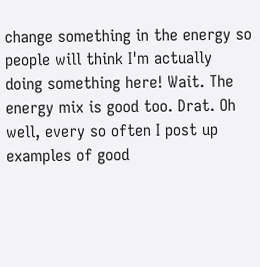change something in the energy so people will think I'm actually doing something here! Wait. The energy mix is good too. Drat. Oh well, every so often I post up examples of good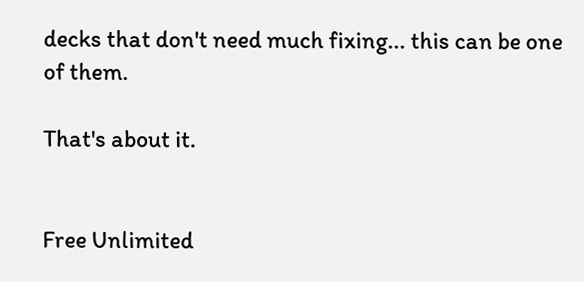decks that don't need much fixing... this can be one of them.

That's about it.


Free Unlimited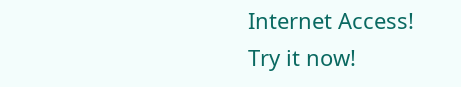Internet Access! Try it now!